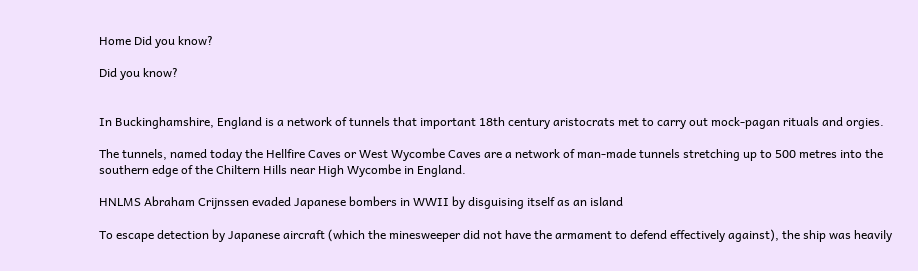Home Did you know?

Did you know?


In Buckinghamshire, England is a network of tunnels that important 18th century aristocrats met to carry out mock-pagan rituals and orgies.

The tunnels, named today the Hellfire Caves or West Wycombe Caves are a network of man-made tunnels stretching up to 500 metres into the southern edge of the Chiltern Hills near High Wycombe in England.

HNLMS Abraham Crijnssen evaded Japanese bombers in WWII by disguising itself as an island

To escape detection by Japanese aircraft (which the minesweeper did not have the armament to defend effectively against), the ship was heavily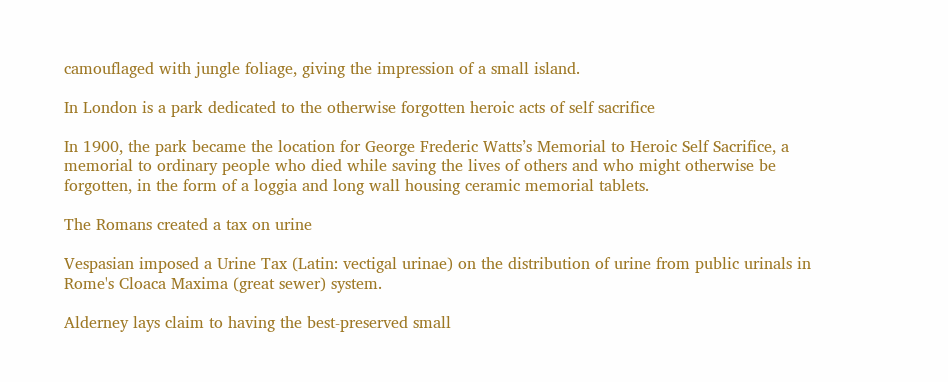camouflaged with jungle foliage, giving the impression of a small island.

In London is a park dedicated to the otherwise forgotten heroic acts of self sacrifice

In 1900, the park became the location for George Frederic Watts’s Memorial to Heroic Self Sacrifice, a memorial to ordinary people who died while saving the lives of others and who might otherwise be forgotten, in the form of a loggia and long wall housing ceramic memorial tablets.

The Romans created a tax on urine

Vespasian imposed a Urine Tax (Latin: vectigal urinae) on the distribution of urine from public urinals in Rome's Cloaca Maxima (great sewer) system.

Alderney lays claim to having the best-preserved small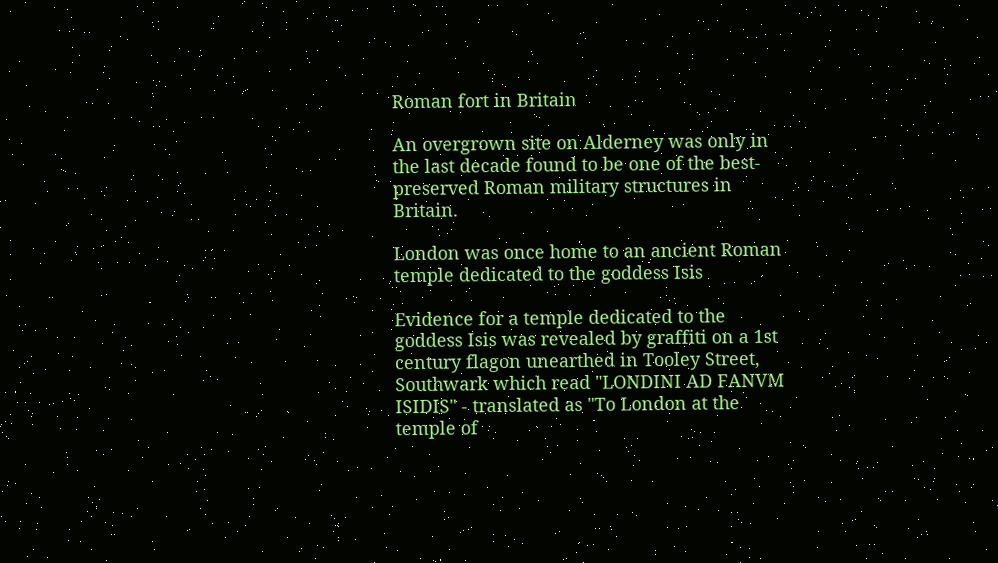Roman fort in Britain

An overgrown site on Alderney was only in the last decade found to be one of the best-preserved Roman military structures in Britain.

London was once home to an ancient Roman temple dedicated to the goddess Isis

Evidence for a temple dedicated to the goddess Isis was revealed by graffiti on a 1st century flagon unearthed in Tooley Street, Southwark which read "LONDINI AD FANVM ISIDIS" - translated as "To London at the temple of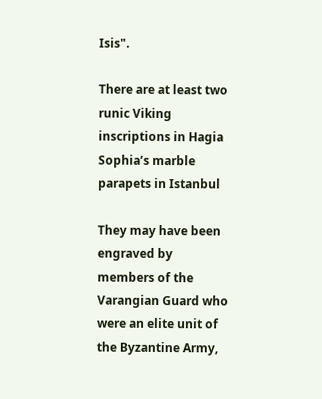Isis".

There are at least two runic Viking inscriptions in Hagia Sophia’s marble parapets in Istanbul

They may have been engraved by members of the Varangian Guard who were an elite unit of the Byzantine Army,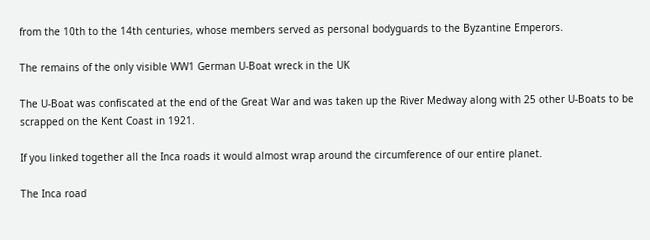from the 10th to the 14th centuries, whose members served as personal bodyguards to the Byzantine Emperors.

The remains of the only visible WW1 German U-Boat wreck in the UK

The U-Boat was confiscated at the end of the Great War and was taken up the River Medway along with 25 other U-Boats to be scrapped on the Kent Coast in 1921.

If you linked together all the Inca roads it would almost wrap around the circumference of our entire planet.

The Inca road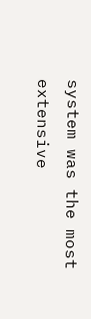system was the most extensive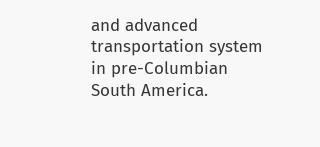and advanced transportation system in pre-Columbian South America.